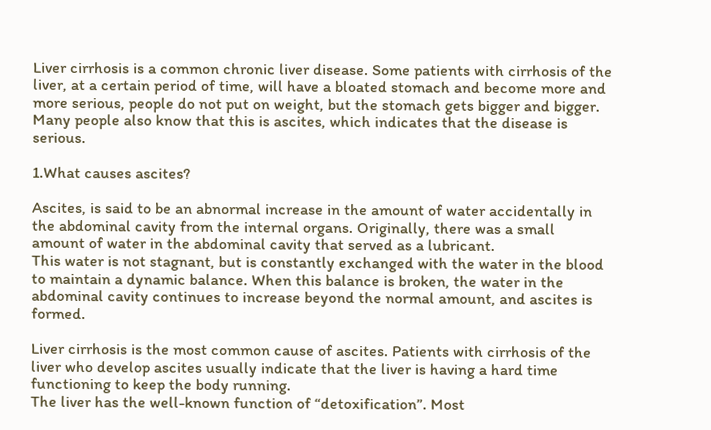Liver cirrhosis is a common chronic liver disease. Some patients with cirrhosis of the liver, at a certain period of time, will have a bloated stomach and become more and more serious, people do not put on weight, but the stomach gets bigger and bigger.
Many people also know that this is ascites, which indicates that the disease is serious.

1.What causes ascites?

Ascites, is said to be an abnormal increase in the amount of water accidentally in the abdominal cavity from the internal organs. Originally, there was a small amount of water in the abdominal cavity that served as a lubricant.
This water is not stagnant, but is constantly exchanged with the water in the blood to maintain a dynamic balance. When this balance is broken, the water in the abdominal cavity continues to increase beyond the normal amount, and ascites is formed.

Liver cirrhosis is the most common cause of ascites. Patients with cirrhosis of the liver who develop ascites usually indicate that the liver is having a hard time functioning to keep the body running.
The liver has the well-known function of “detoxification”. Most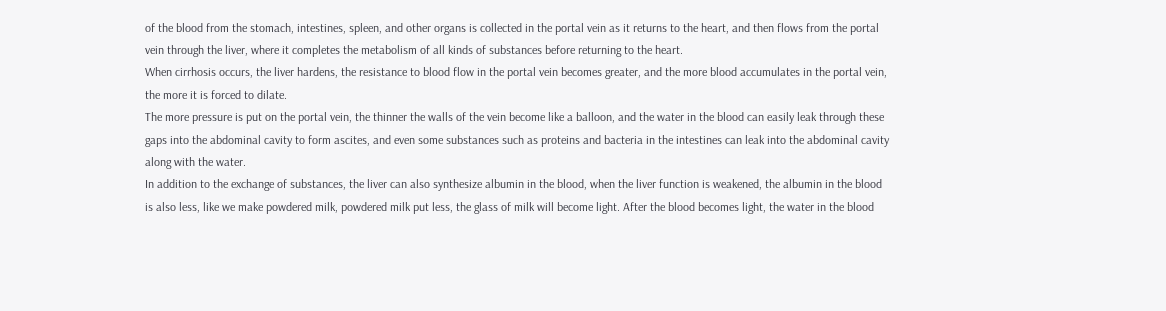of the blood from the stomach, intestines, spleen, and other organs is collected in the portal vein as it returns to the heart, and then flows from the portal vein through the liver, where it completes the metabolism of all kinds of substances before returning to the heart.
When cirrhosis occurs, the liver hardens, the resistance to blood flow in the portal vein becomes greater, and the more blood accumulates in the portal vein, the more it is forced to dilate.
The more pressure is put on the portal vein, the thinner the walls of the vein become like a balloon, and the water in the blood can easily leak through these gaps into the abdominal cavity to form ascites, and even some substances such as proteins and bacteria in the intestines can leak into the abdominal cavity along with the water.
In addition to the exchange of substances, the liver can also synthesize albumin in the blood, when the liver function is weakened, the albumin in the blood is also less, like we make powdered milk, powdered milk put less, the glass of milk will become light. After the blood becomes light, the water in the blood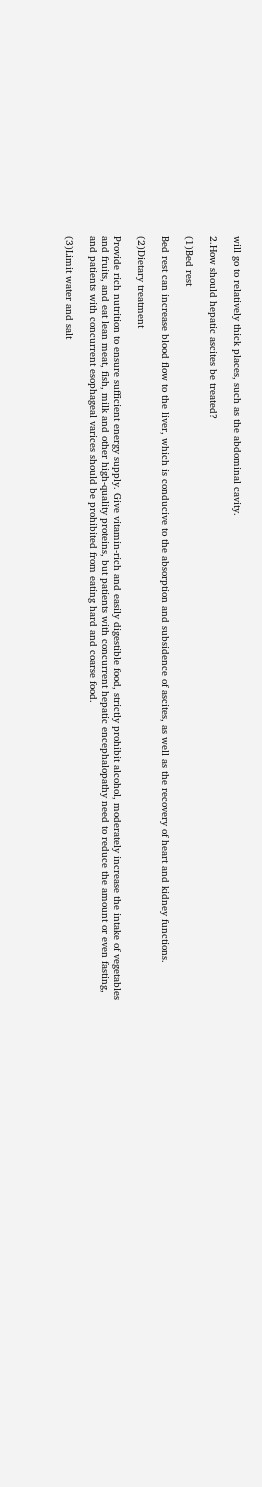will go to relatively thick places, such as the abdominal cavity.

2.How should hepatic ascites be treated?

(1)Bed rest

Bed rest can increase blood flow to the liver, which is conducive to the absorption and subsidence of ascites, as well as the recovery of heart and kidney functions.

(2)Dietary treatment

Provide rich nutrition to ensure sufficient energy supply. Give vitamin-rich and easily digestible food, strictly prohibit alcohol, moderately increase the intake of vegetables and fruits, and eat lean meat, fish, milk and other high-quality proteins, but patients with concurrent hepatic encephalopathy need to reduce the amount or even fasting, and patients with concurrent esophageal varices should be prohibited from eating hard and coarse food.

(3)Limit water and salt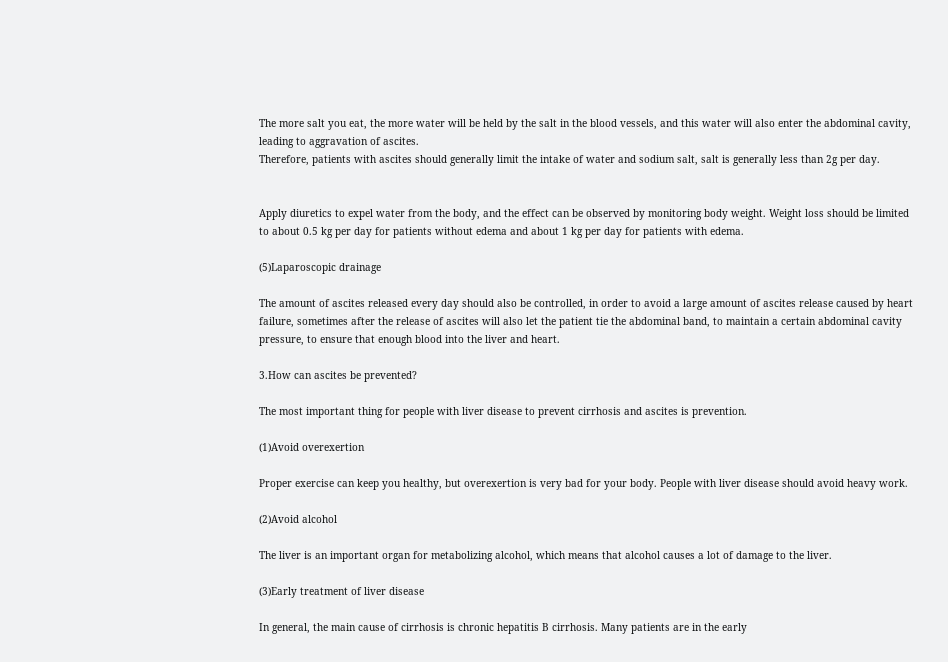The more salt you eat, the more water will be held by the salt in the blood vessels, and this water will also enter the abdominal cavity, leading to aggravation of ascites.
Therefore, patients with ascites should generally limit the intake of water and sodium salt, salt is generally less than 2g per day.


Apply diuretics to expel water from the body, and the effect can be observed by monitoring body weight. Weight loss should be limited to about 0.5 kg per day for patients without edema and about 1 kg per day for patients with edema.

(5)Laparoscopic drainage

The amount of ascites released every day should also be controlled, in order to avoid a large amount of ascites release caused by heart failure, sometimes after the release of ascites will also let the patient tie the abdominal band, to maintain a certain abdominal cavity pressure, to ensure that enough blood into the liver and heart.

3.How can ascites be prevented?

The most important thing for people with liver disease to prevent cirrhosis and ascites is prevention.

(1)Avoid overexertion

Proper exercise can keep you healthy, but overexertion is very bad for your body. People with liver disease should avoid heavy work.

(2)Avoid alcohol

The liver is an important organ for metabolizing alcohol, which means that alcohol causes a lot of damage to the liver.

(3)Early treatment of liver disease

In general, the main cause of cirrhosis is chronic hepatitis B cirrhosis. Many patients are in the early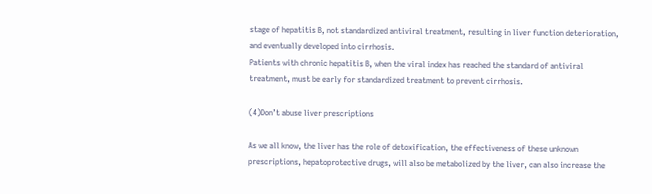stage of hepatitis B, not standardized antiviral treatment, resulting in liver function deterioration, and eventually developed into cirrhosis.
Patients with chronic hepatitis B, when the viral index has reached the standard of antiviral treatment, must be early for standardized treatment to prevent cirrhosis.

(4)Don’t abuse liver prescriptions

As we all know, the liver has the role of detoxification, the effectiveness of these unknown prescriptions, hepatoprotective drugs, will also be metabolized by the liver, can also increase the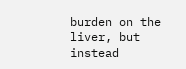burden on the liver, but instead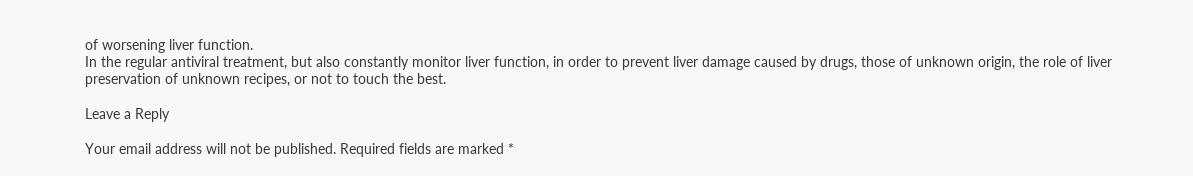of worsening liver function.
In the regular antiviral treatment, but also constantly monitor liver function, in order to prevent liver damage caused by drugs, those of unknown origin, the role of liver preservation of unknown recipes, or not to touch the best.

Leave a Reply

Your email address will not be published. Required fields are marked *